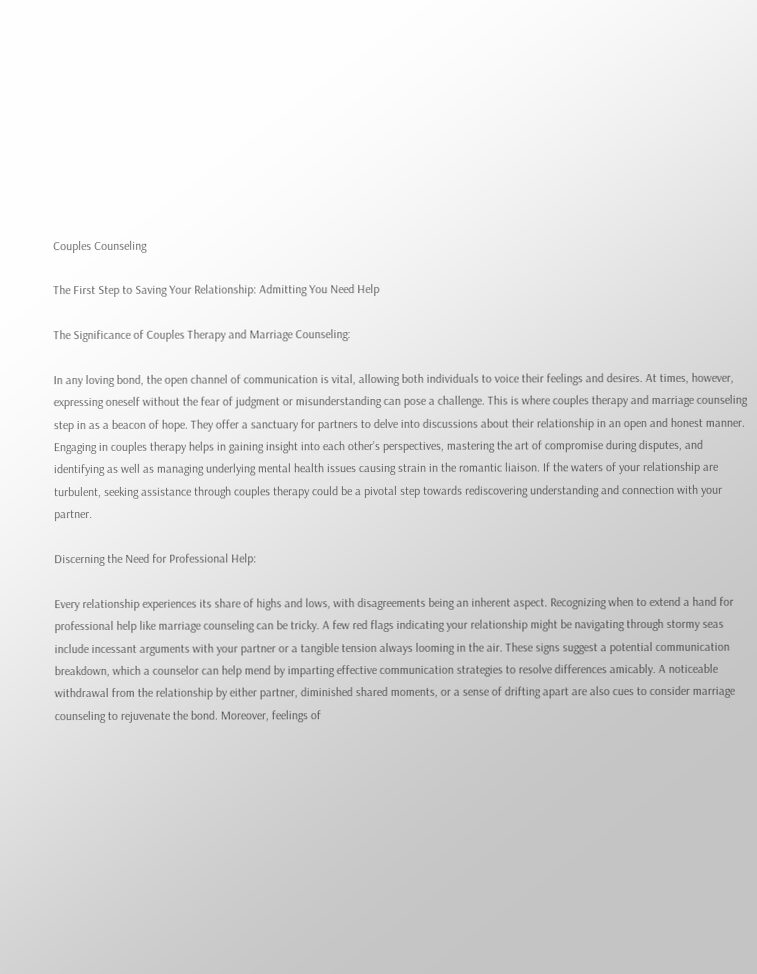Couples Counseling

The First Step to Saving Your Relationship: Admitting You Need Help

The Significance of Couples Therapy and Marriage Counseling:

In any loving bond, the open channel of communication is vital, allowing both individuals to voice their feelings and desires. At times, however, expressing oneself without the fear of judgment or misunderstanding can pose a challenge. This is where couples therapy and marriage counseling step in as a beacon of hope. They offer a sanctuary for partners to delve into discussions about their relationship in an open and honest manner. Engaging in couples therapy helps in gaining insight into each other’s perspectives, mastering the art of compromise during disputes, and identifying as well as managing underlying mental health issues causing strain in the romantic liaison. If the waters of your relationship are turbulent, seeking assistance through couples therapy could be a pivotal step towards rediscovering understanding and connection with your partner.

Discerning the Need for Professional Help:

Every relationship experiences its share of highs and lows, with disagreements being an inherent aspect. Recognizing when to extend a hand for professional help like marriage counseling can be tricky. A few red flags indicating your relationship might be navigating through stormy seas include incessant arguments with your partner or a tangible tension always looming in the air. These signs suggest a potential communication breakdown, which a counselor can help mend by imparting effective communication strategies to resolve differences amicably. A noticeable withdrawal from the relationship by either partner, diminished shared moments, or a sense of drifting apart are also cues to consider marriage counseling to rejuvenate the bond. Moreover, feelings of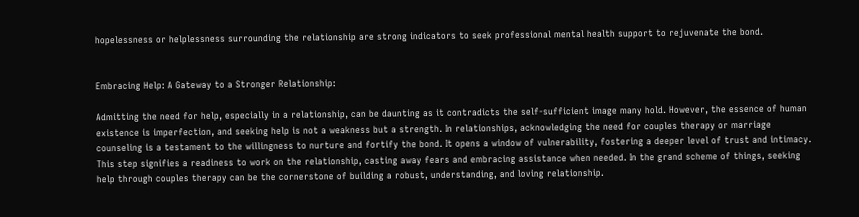hopelessness or helplessness surrounding the relationship are strong indicators to seek professional mental health support to rejuvenate the bond.


Embracing Help: A Gateway to a Stronger Relationship:

Admitting the need for help, especially in a relationship, can be daunting as it contradicts the self-sufficient image many hold. However, the essence of human existence is imperfection, and seeking help is not a weakness but a strength. In relationships, acknowledging the need for couples therapy or marriage counseling is a testament to the willingness to nurture and fortify the bond. It opens a window of vulnerability, fostering a deeper level of trust and intimacy. This step signifies a readiness to work on the relationship, casting away fears and embracing assistance when needed. In the grand scheme of things, seeking help through couples therapy can be the cornerstone of building a robust, understanding, and loving relationship.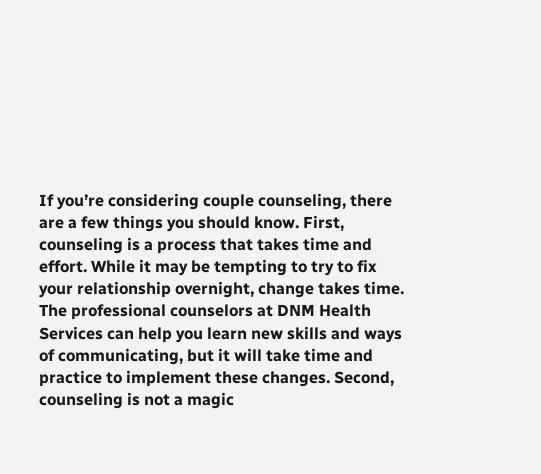If you’re considering couple counseling, there are a few things you should know. First, counseling is a process that takes time and effort. While it may be tempting to try to fix your relationship overnight, change takes time. The professional counselors at DNM Health Services can help you learn new skills and ways of communicating, but it will take time and practice to implement these changes. Second, counseling is not a magic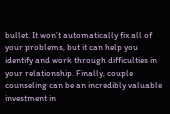bullet. It won’t automatically fix all of your problems, but it can help you identify and work through difficulties in your relationship. Finally, couple counseling can be an incredibly valuable investment in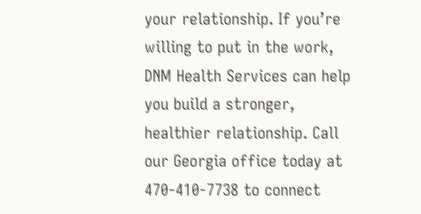your relationship. If you’re willing to put in the work, DNM Health Services can help you build a stronger, healthier relationship. Call our Georgia office today at 470-410-7738 to connect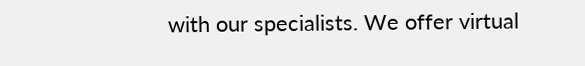with our specialists. We offer virtual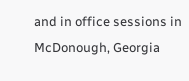and in office sessions in McDonough, Georgia